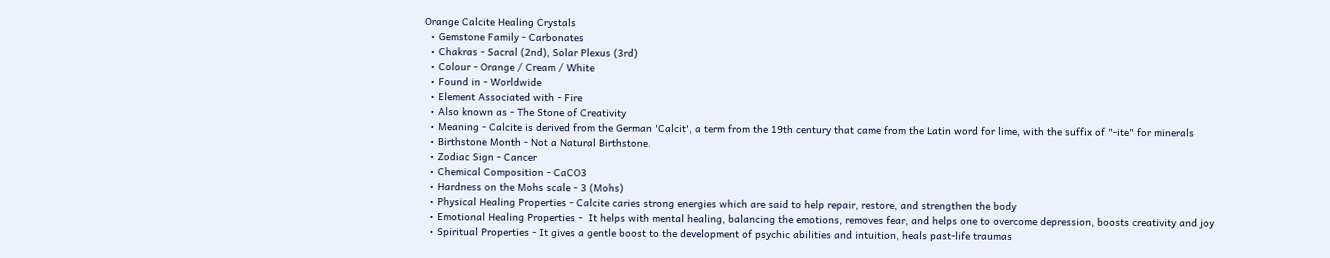Orange Calcite Healing Crystals
  • Gemstone Family - Carbonates
  • Chakras - Sacral (2nd), Solar Plexus (3rd)
  • Colour - Orange / Cream / White
  • Found in - Worldwide
  • Element Associated with - Fire
  • Also known as - The Stone of Creativity
  • Meaning - Calcite is derived from the German 'Calcit', a term from the 19th century that came from the Latin word for lime, with the suffix of "-ite" for minerals
  • Birthstone Month - Not a Natural Birthstone.
  • Zodiac Sign - Cancer
  • Chemical Composition - CaCO3
  • Hardness on the Mohs scale - 3 (Mohs)
  • Physical Healing Properties - Calcite caries strong energies which are said to help repair, restore, and strengthen the body
  • Emotional Healing Properties -  It helps with mental healing, balancing the emotions, removes fear, and helps one to overcome depression, boosts creativity and joy
  • Spiritual Properties - It gives a gentle boost to the development of psychic abilities and intuition, heals past-life traumas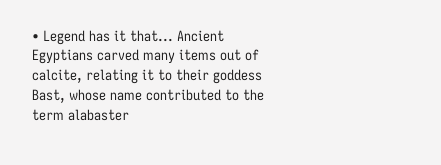• Legend has it that... Ancient Egyptians carved many items out of calcite, relating it to their goddess Bast, whose name contributed to the term alabaster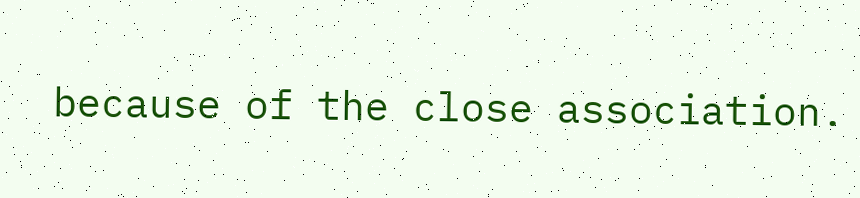because of the close association.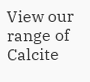View our range of Calcite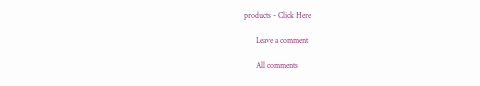products - Click Here

      Leave a comment

      All comments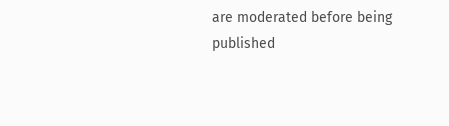are moderated before being published